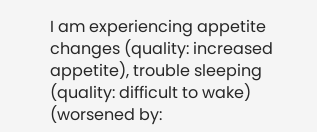I am experiencing appetite changes (quality: increased appetite), trouble sleeping (quality: difficult to wake) (worsened by: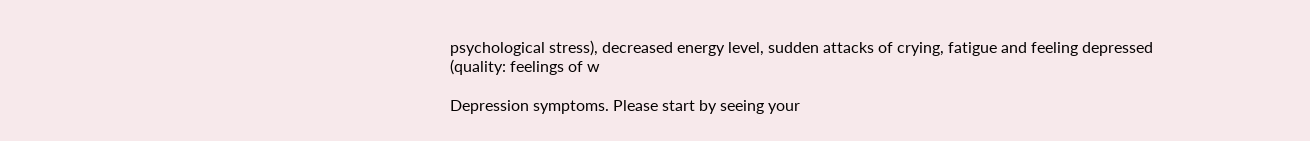psychological stress), decreased energy level, sudden attacks of crying, fatigue and feeling depressed (quality: feelings of w

Depression symptoms. Please start by seeing your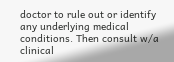doctor to rule out or identify any underlying medical conditions. Then consult w/a clinical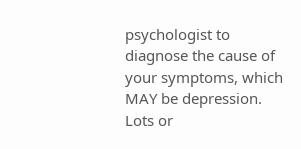psychologist to diagnose the cause of your symptoms, which MAY be depression. Lots or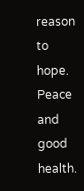reason to hope. Peace and good health.